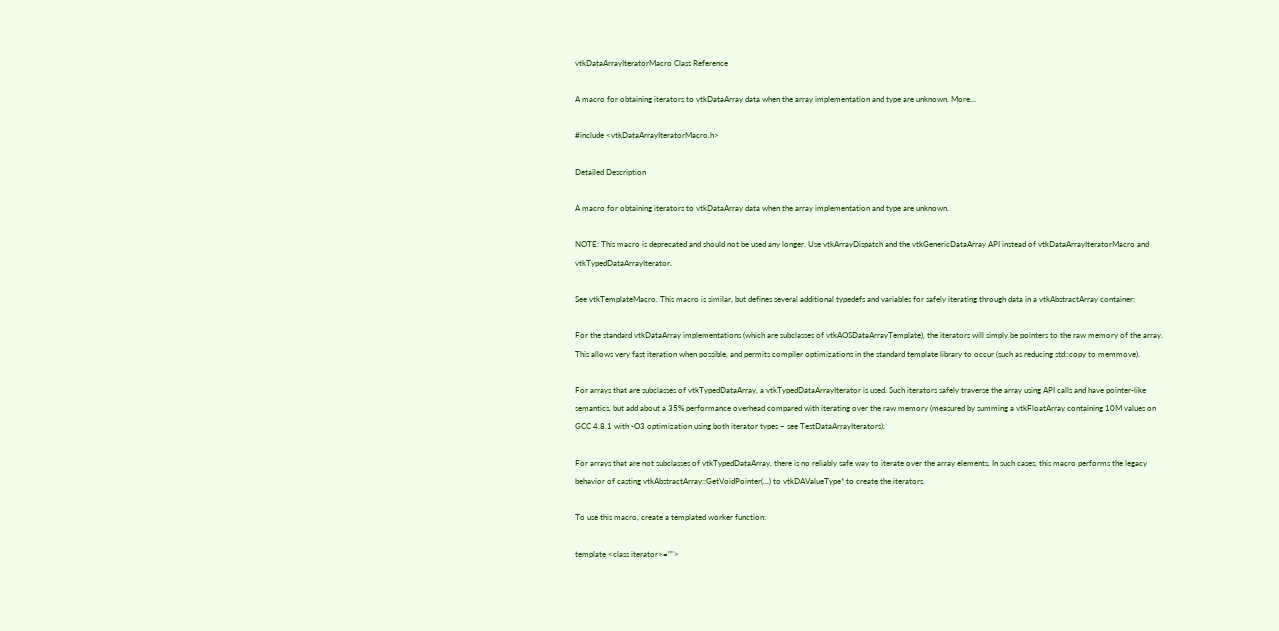vtkDataArrayIteratorMacro Class Reference

A macro for obtaining iterators to vtkDataArray data when the array implementation and type are unknown. More...

#include <vtkDataArrayIteratorMacro.h>

Detailed Description

A macro for obtaining iterators to vtkDataArray data when the array implementation and type are unknown.

NOTE: This macro is deprecated and should not be used any longer. Use vtkArrayDispatch and the vtkGenericDataArray API instead of vtkDataArrayIteratorMacro and vtkTypedDataArrayIterator.

See vtkTemplateMacro. This macro is similar, but defines several additional typedefs and variables for safely iterating through data in a vtkAbstractArray container:

For the standard vtkDataArray implementations (which are subclasses of vtkAOSDataArrayTemplate), the iterators will simply be pointers to the raw memory of the array. This allows very fast iteration when possible, and permits compiler optimizations in the standard template library to occur (such as reducing std::copy to memmove).

For arrays that are subclasses of vtkTypedDataArray, a vtkTypedDataArrayIterator is used. Such iterators safely traverse the array using API calls and have pointer-like semantics, but add about a 35% performance overhead compared with iterating over the raw memory (measured by summing a vtkFloatArray containing 10M values on GCC 4.8.1 with -O3 optimization using both iterator types – see TestDataArrayIterators).

For arrays that are not subclasses of vtkTypedDataArray, there is no reliably safe way to iterate over the array elements. In such cases, this macro performs the legacy behavior of casting vtkAbstractArray::GetVoidPointer(...) to vtkDAValueType* to create the iterators.

To use this macro, create a templated worker function:

template <class iterator>="">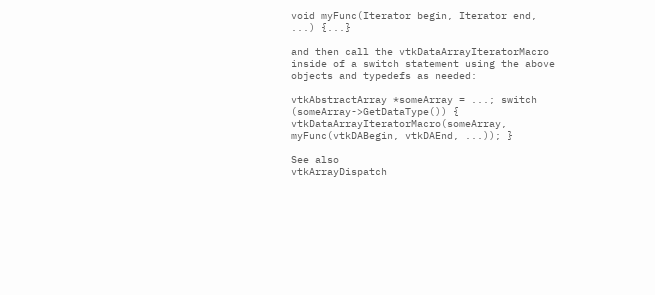void myFunc(Iterator begin, Iterator end, ...) {...}

and then call the vtkDataArrayIteratorMacro inside of a switch statement using the above objects and typedefs as needed:

vtkAbstractArray *someArray = ...; switch (someArray->GetDataType()) { vtkDataArrayIteratorMacro(someArray, myFunc(vtkDABegin, vtkDAEnd, ...)); }

See also
vtkArrayDispatch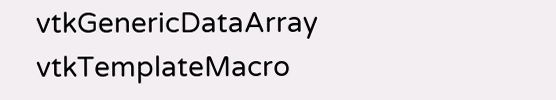vtkGenericDataArray vtkTemplateMacro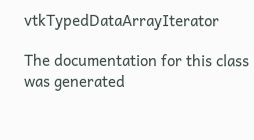vtkTypedDataArrayIterator

The documentation for this class was generated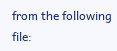from the following file: